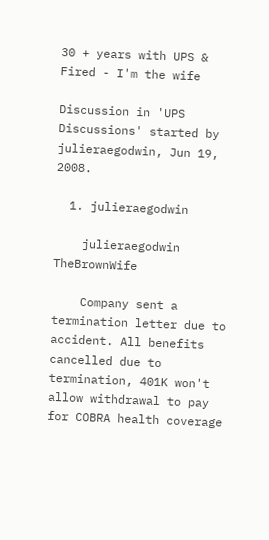30 + years with UPS & Fired - I'm the wife

Discussion in 'UPS Discussions' started by julieraegodwin, Jun 19, 2008.

  1. julieraegodwin

    julieraegodwin TheBrownWife

    Company sent a termination letter due to accident. All benefits cancelled due to termination, 401K won't allow withdrawal to pay for COBRA health coverage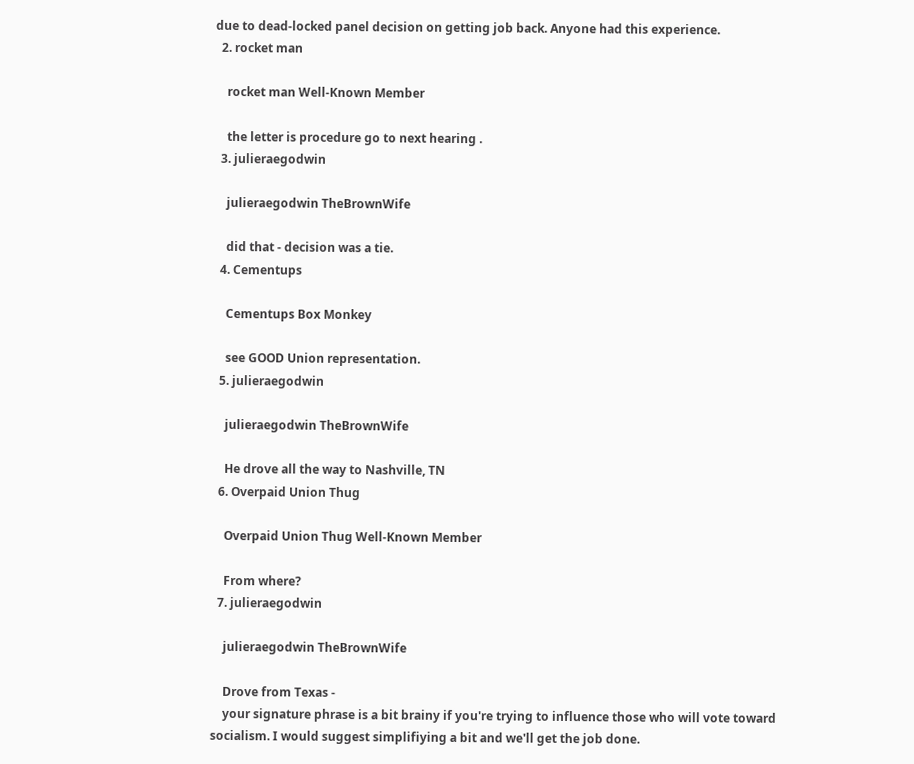due to dead-locked panel decision on getting job back. Anyone had this experience.
  2. rocket man

    rocket man Well-Known Member

    the letter is procedure go to next hearing .
  3. julieraegodwin

    julieraegodwin TheBrownWife

    did that - decision was a tie.
  4. Cementups

    Cementups Box Monkey

    see GOOD Union representation.
  5. julieraegodwin

    julieraegodwin TheBrownWife

    He drove all the way to Nashville, TN
  6. Overpaid Union Thug

    Overpaid Union Thug Well-Known Member

    From where?
  7. julieraegodwin

    julieraegodwin TheBrownWife

    Drove from Texas -
    your signature phrase is a bit brainy if you're trying to influence those who will vote toward socialism. I would suggest simplifiying a bit and we'll get the job done.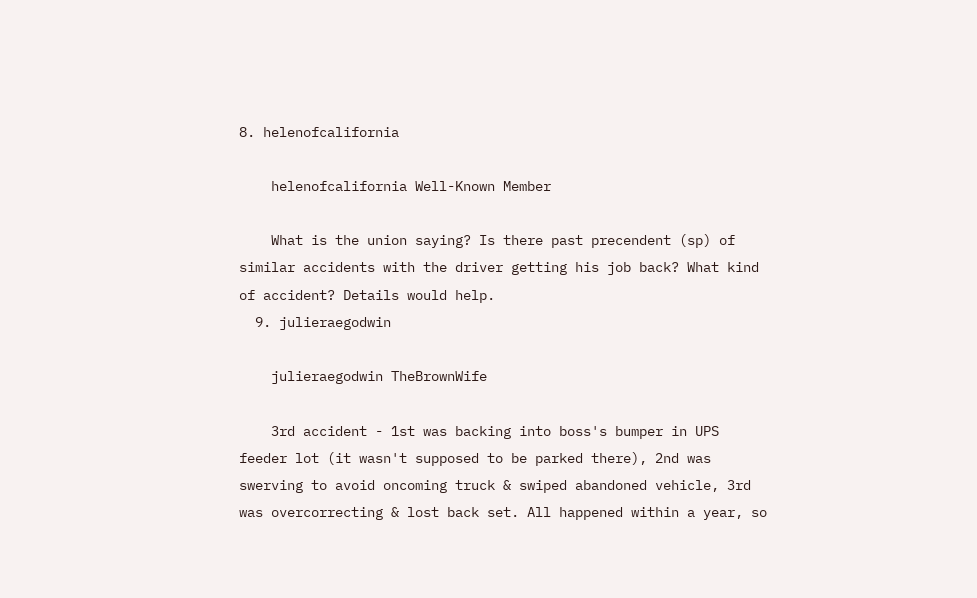8. helenofcalifornia

    helenofcalifornia Well-Known Member

    What is the union saying? Is there past precendent (sp) of similar accidents with the driver getting his job back? What kind of accident? Details would help.
  9. julieraegodwin

    julieraegodwin TheBrownWife

    3rd accident - 1st was backing into boss's bumper in UPS feeder lot (it wasn't supposed to be parked there), 2nd was swerving to avoid oncoming truck & swiped abandoned vehicle, 3rd was overcorrecting & lost back set. All happened within a year, so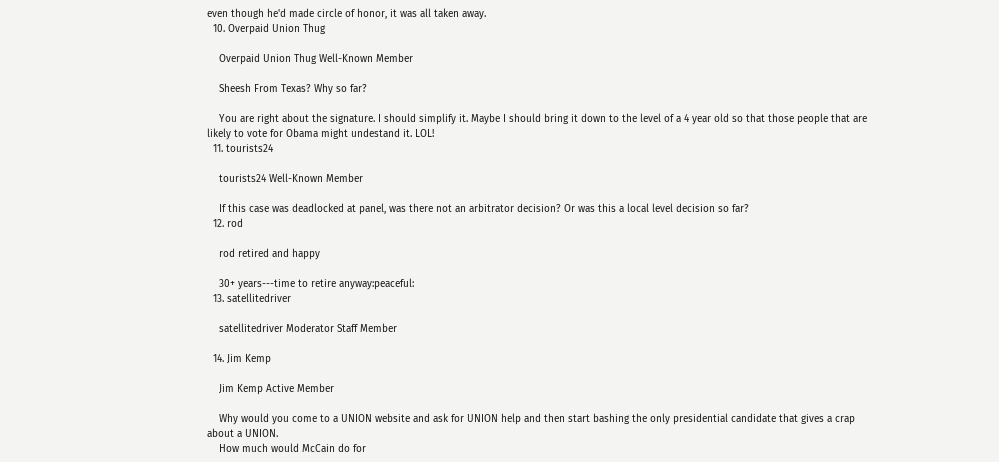even though he'd made circle of honor, it was all taken away.
  10. Overpaid Union Thug

    Overpaid Union Thug Well-Known Member

    Sheesh From Texas? Why so far?

    You are right about the signature. I should simplify it. Maybe I should bring it down to the level of a 4 year old so that those people that are likely to vote for Obama might undestand it. LOL!
  11. tourists24

    tourists24 Well-Known Member

    If this case was deadlocked at panel, was there not an arbitrator decision? Or was this a local level decision so far?
  12. rod

    rod retired and happy

    30+ years---time to retire anyway:peaceful:
  13. satellitedriver

    satellitedriver Moderator Staff Member

  14. Jim Kemp

    Jim Kemp Active Member

    Why would you come to a UNION website and ask for UNION help and then start bashing the only presidential candidate that gives a crap about a UNION.
    How much would McCain do for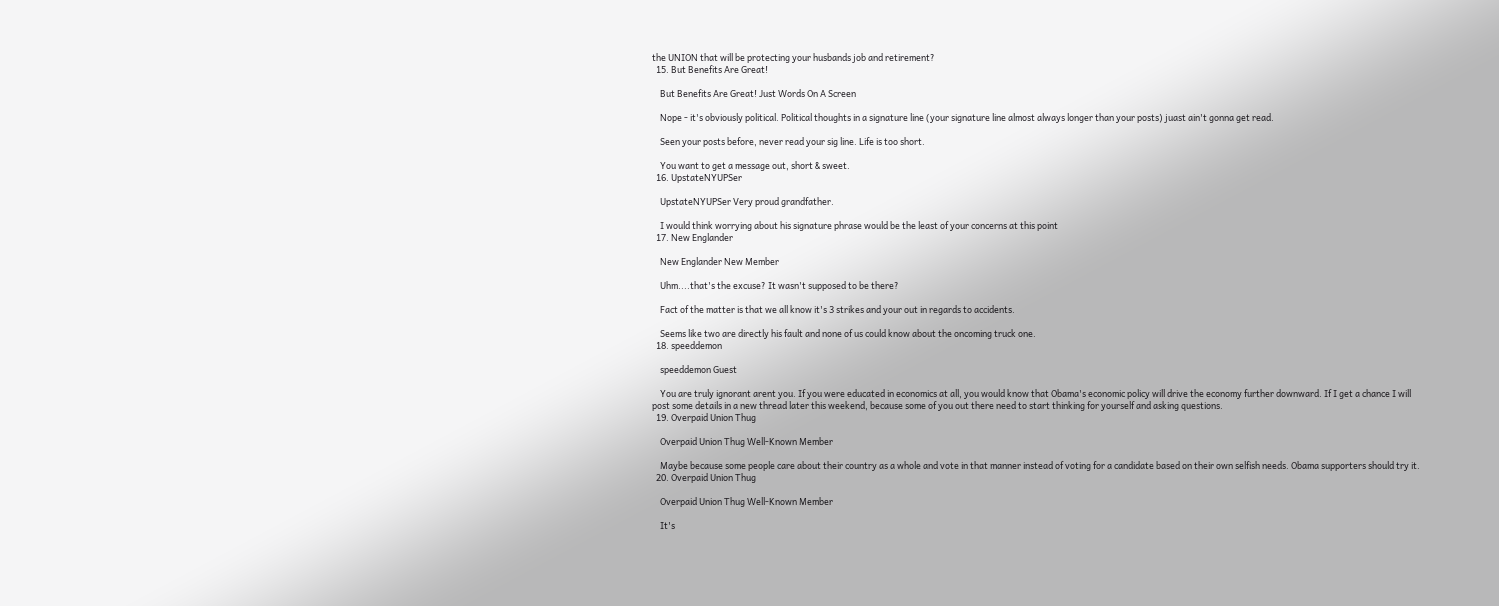the UNION that will be protecting your husbands job and retirement?
  15. But Benefits Are Great!

    But Benefits Are Great! Just Words On A Screen

    Nope - it's obviously political. Political thoughts in a signature line (your signature line almost always longer than your posts) juast ain't gonna get read.

    Seen your posts before, never read your sig line. Life is too short.

    You want to get a message out, short & sweet.
  16. UpstateNYUPSer

    UpstateNYUPSer Very proud grandfather.

    I would think worrying about his signature phrase would be the least of your concerns at this point
  17. New Englander

    New Englander New Member

    Uhm....that's the excuse? It wasn't supposed to be there?

    Fact of the matter is that we all know it's 3 strikes and your out in regards to accidents.

    Seems like two are directly his fault and none of us could know about the oncoming truck one.
  18. speeddemon

    speeddemon Guest

    You are truly ignorant arent you. If you were educated in economics at all, you would know that Obama's economic policy will drive the economy further downward. If I get a chance I will post some details in a new thread later this weekend, because some of you out there need to start thinking for yourself and asking questions.
  19. Overpaid Union Thug

    Overpaid Union Thug Well-Known Member

    Maybe because some people care about their country as a whole and vote in that manner instead of voting for a candidate based on their own selfish needs. Obama supporters should try it.
  20. Overpaid Union Thug

    Overpaid Union Thug Well-Known Member

    It's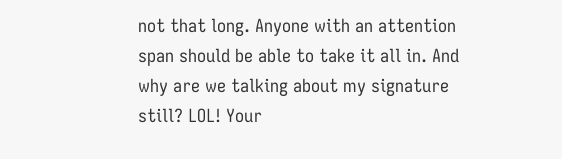not that long. Anyone with an attention span should be able to take it all in. And why are we talking about my signature still? LOL! Your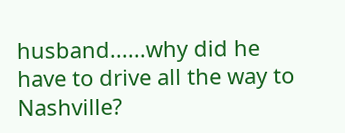husband......why did he have to drive all the way to Nashville?